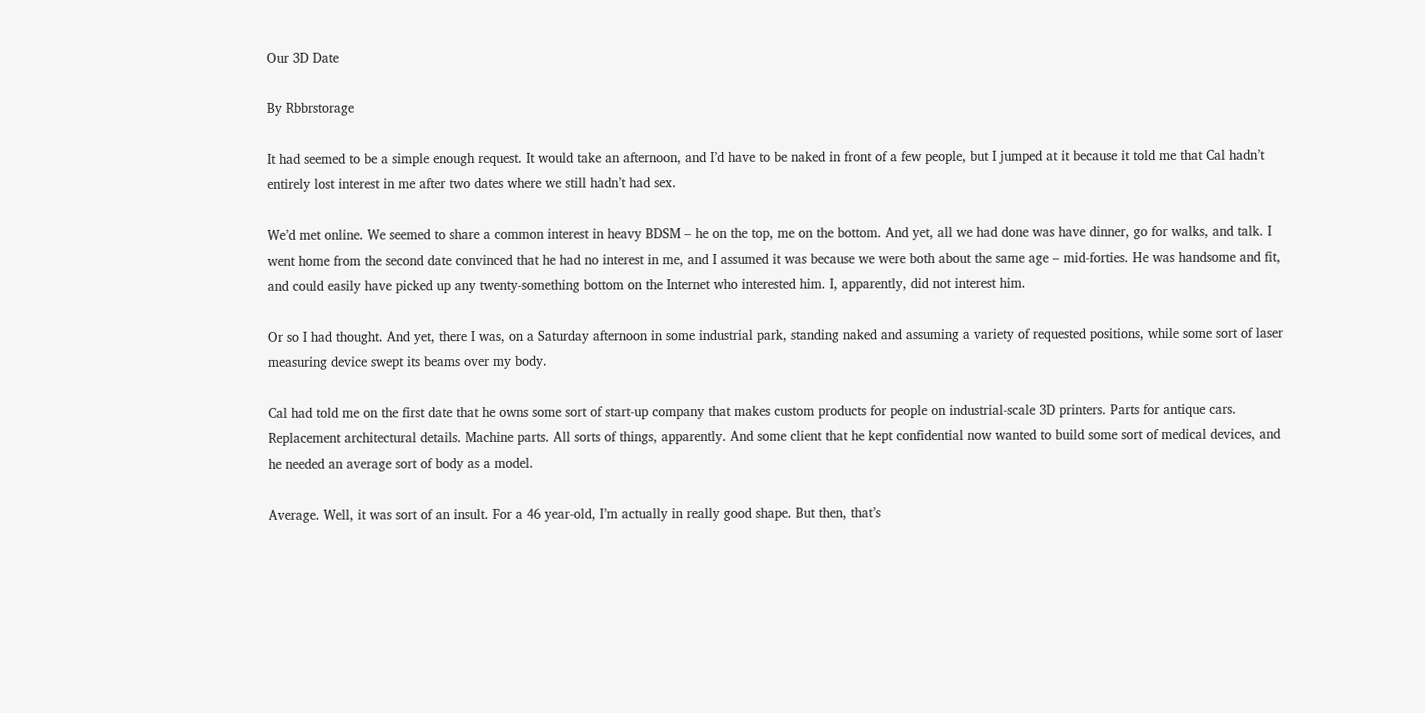Our 3D Date

By Rbbrstorage

It had seemed to be a simple enough request. It would take an afternoon, and I’d have to be naked in front of a few people, but I jumped at it because it told me that Cal hadn’t entirely lost interest in me after two dates where we still hadn’t had sex.

We’d met online. We seemed to share a common interest in heavy BDSM – he on the top, me on the bottom. And yet, all we had done was have dinner, go for walks, and talk. I went home from the second date convinced that he had no interest in me, and I assumed it was because we were both about the same age – mid-forties. He was handsome and fit, and could easily have picked up any twenty-something bottom on the Internet who interested him. I, apparently, did not interest him.

Or so I had thought. And yet, there I was, on a Saturday afternoon in some industrial park, standing naked and assuming a variety of requested positions, while some sort of laser measuring device swept its beams over my body.

Cal had told me on the first date that he owns some sort of start-up company that makes custom products for people on industrial-scale 3D printers. Parts for antique cars. Replacement architectural details. Machine parts. All sorts of things, apparently. And some client that he kept confidential now wanted to build some sort of medical devices, and he needed an average sort of body as a model.

Average. Well, it was sort of an insult. For a 46 year-old, I’m actually in really good shape. But then, that’s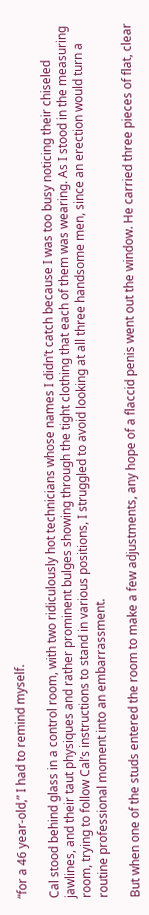“for a 46 year-old,” I had to remind myself.

Cal stood behind glass in a control room, with two ridiculously hot technicians whose names I didn’t catch because I was too busy noticing their chiseled jawlines, and their taut physiques and rather prominent bulges showing through the tight clothing that each of them was wearing. As I stood in the measuring room, trying to follow Cal’s instructions to stand in various positions, I struggled to avoid looking at all three handsome men, since an erection would turn a routine professional moment into an embarrassment.

But when one of the studs entered the room to make a few adjustments, any hope of a flaccid penis went out the window. He carried three pieces of flat, clear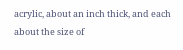acrylic, about an inch thick, and each about the size of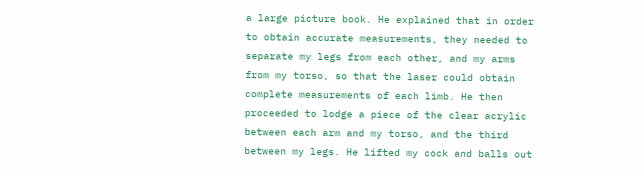a large picture book. He explained that in order to obtain accurate measurements, they needed to separate my legs from each other, and my arms from my torso, so that the laser could obtain complete measurements of each limb. He then proceeded to lodge a piece of the clear acrylic between each arm and my torso, and the third between my legs. He lifted my cock and balls out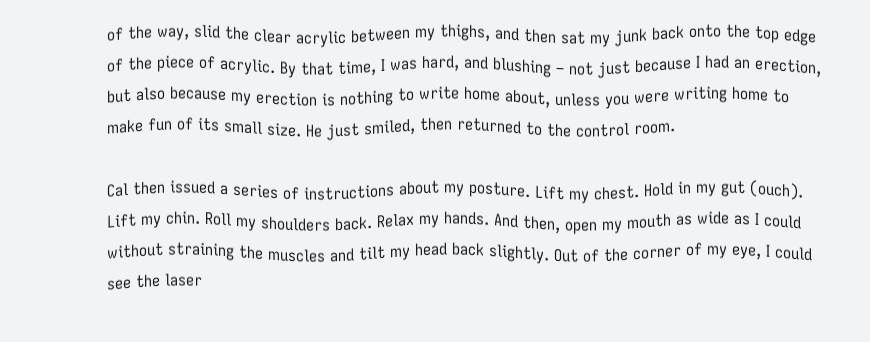of the way, slid the clear acrylic between my thighs, and then sat my junk back onto the top edge of the piece of acrylic. By that time, I was hard, and blushing – not just because I had an erection, but also because my erection is nothing to write home about, unless you were writing home to make fun of its small size. He just smiled, then returned to the control room.

Cal then issued a series of instructions about my posture. Lift my chest. Hold in my gut (ouch). Lift my chin. Roll my shoulders back. Relax my hands. And then, open my mouth as wide as I could without straining the muscles and tilt my head back slightly. Out of the corner of my eye, I could see the laser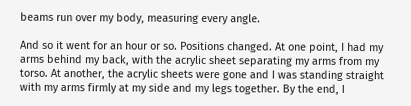beams run over my body, measuring every angle.

And so it went for an hour or so. Positions changed. At one point, I had my arms behind my back, with the acrylic sheet separating my arms from my torso. At another, the acrylic sheets were gone and I was standing straight with my arms firmly at my side and my legs together. By the end, I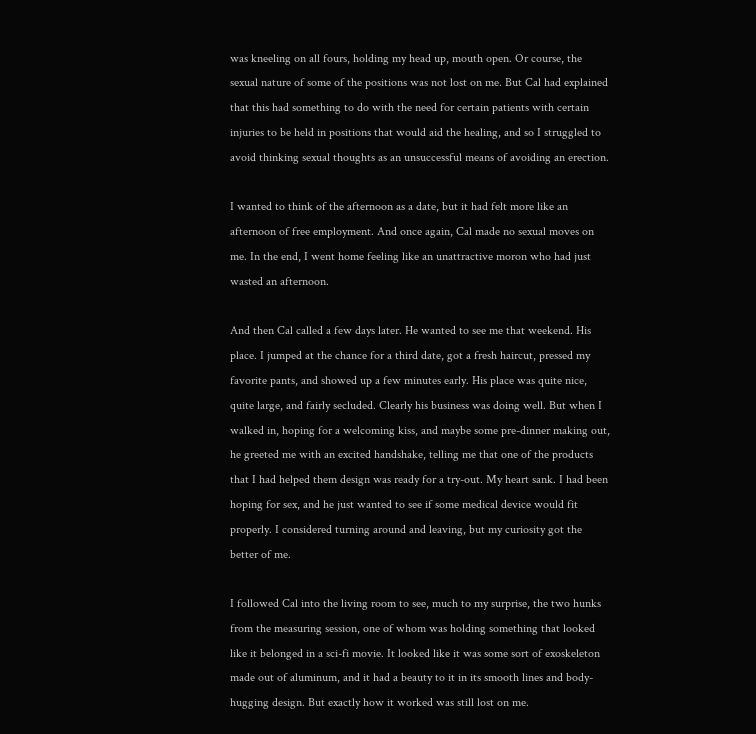was kneeling on all fours, holding my head up, mouth open. Or course, the sexual nature of some of the positions was not lost on me. But Cal had explained that this had something to do with the need for certain patients with certain injuries to be held in positions that would aid the healing, and so I struggled to avoid thinking sexual thoughts as an unsuccessful means of avoiding an erection.

I wanted to think of the afternoon as a date, but it had felt more like an afternoon of free employment. And once again, Cal made no sexual moves on me. In the end, I went home feeling like an unattractive moron who had just wasted an afternoon.

And then Cal called a few days later. He wanted to see me that weekend. His place. I jumped at the chance for a third date, got a fresh haircut, pressed my favorite pants, and showed up a few minutes early. His place was quite nice, quite large, and fairly secluded. Clearly his business was doing well. But when I walked in, hoping for a welcoming kiss, and maybe some pre-dinner making out, he greeted me with an excited handshake, telling me that one of the products that I had helped them design was ready for a try-out. My heart sank. I had been hoping for sex, and he just wanted to see if some medical device would fit properly. I considered turning around and leaving, but my curiosity got the better of me.

I followed Cal into the living room to see, much to my surprise, the two hunks from the measuring session, one of whom was holding something that looked like it belonged in a sci-fi movie. It looked like it was some sort of exoskeleton made out of aluminum, and it had a beauty to it in its smooth lines and body-hugging design. But exactly how it worked was still lost on me.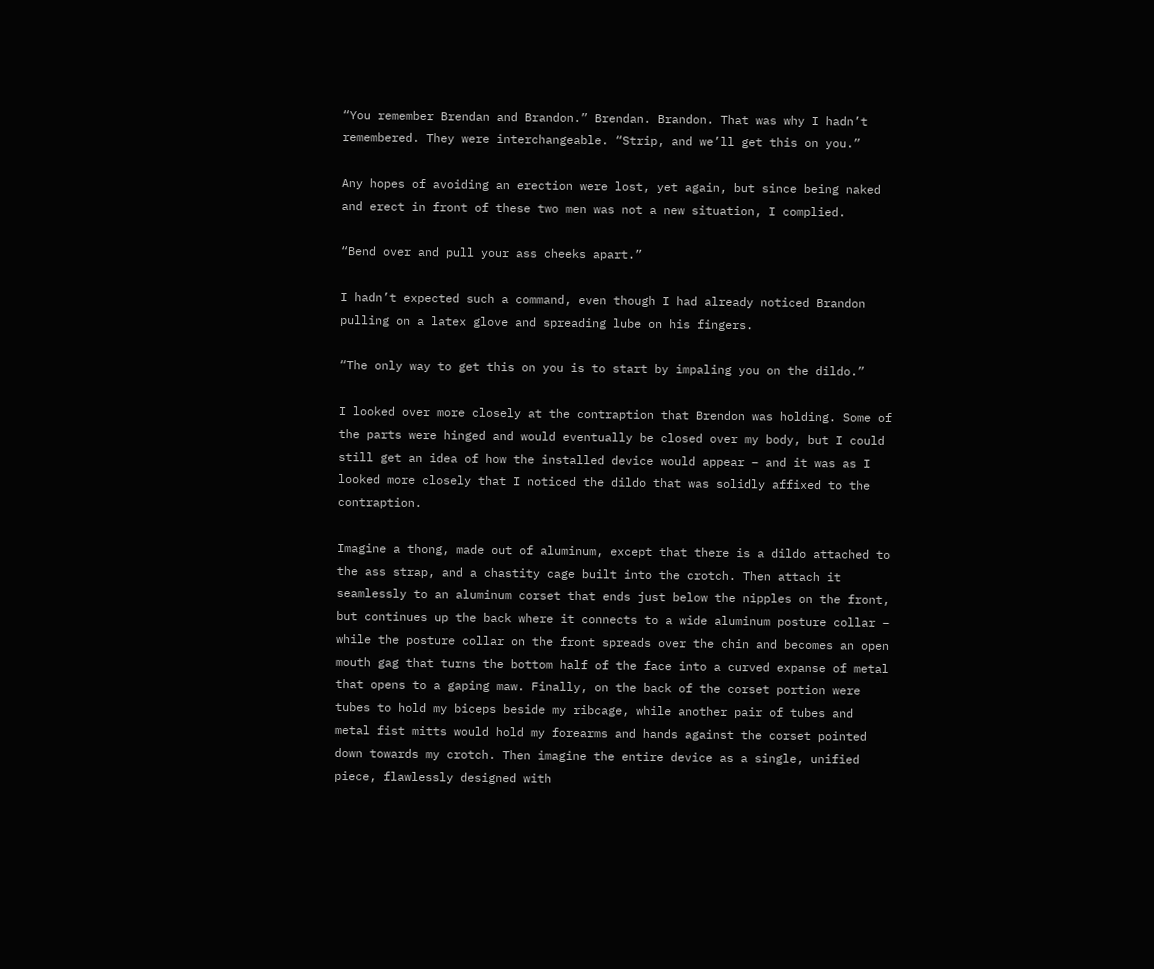“You remember Brendan and Brandon.” Brendan. Brandon. That was why I hadn’t remembered. They were interchangeable. “Strip, and we’ll get this on you.”

Any hopes of avoiding an erection were lost, yet again, but since being naked and erect in front of these two men was not a new situation, I complied.

“Bend over and pull your ass cheeks apart.”

I hadn’t expected such a command, even though I had already noticed Brandon pulling on a latex glove and spreading lube on his fingers.

“The only way to get this on you is to start by impaling you on the dildo.”

I looked over more closely at the contraption that Brendon was holding. Some of the parts were hinged and would eventually be closed over my body, but I could still get an idea of how the installed device would appear – and it was as I looked more closely that I noticed the dildo that was solidly affixed to the contraption.

Imagine a thong, made out of aluminum, except that there is a dildo attached to the ass strap, and a chastity cage built into the crotch. Then attach it seamlessly to an aluminum corset that ends just below the nipples on the front, but continues up the back where it connects to a wide aluminum posture collar – while the posture collar on the front spreads over the chin and becomes an open mouth gag that turns the bottom half of the face into a curved expanse of metal that opens to a gaping maw. Finally, on the back of the corset portion were tubes to hold my biceps beside my ribcage, while another pair of tubes and metal fist mitts would hold my forearms and hands against the corset pointed down towards my crotch. Then imagine the entire device as a single, unified piece, flawlessly designed with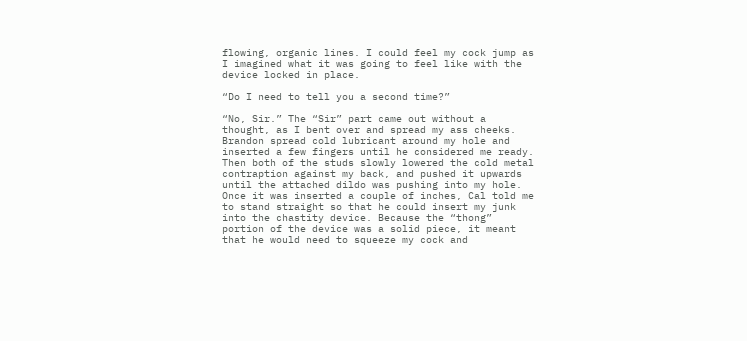flowing, organic lines. I could feel my cock jump as I imagined what it was going to feel like with the device locked in place.

“Do I need to tell you a second time?”

“No, Sir.” The “Sir” part came out without a thought, as I bent over and spread my ass cheeks. Brandon spread cold lubricant around my hole and inserted a few fingers until he considered me ready. Then both of the studs slowly lowered the cold metal contraption against my back, and pushed it upwards until the attached dildo was pushing into my hole. Once it was inserted a couple of inches, Cal told me to stand straight so that he could insert my junk into the chastity device. Because the “thong” portion of the device was a solid piece, it meant that he would need to squeeze my cock and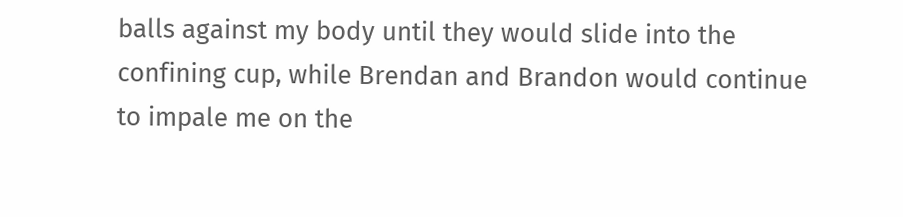balls against my body until they would slide into the confining cup, while Brendan and Brandon would continue to impale me on the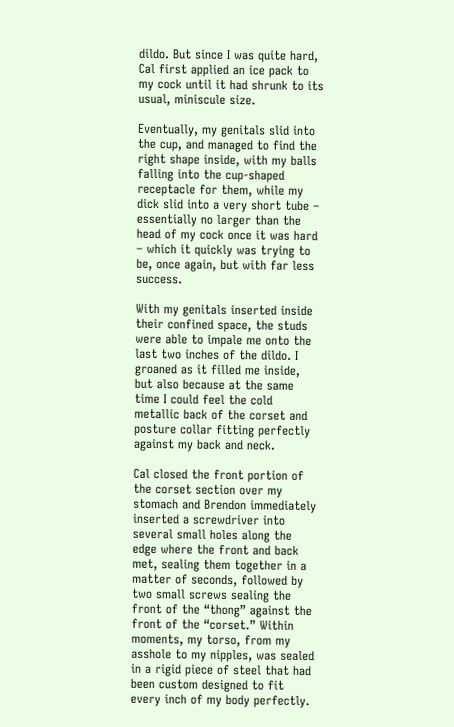dildo. But since I was quite hard, Cal first applied an ice pack to my cock until it had shrunk to its usual, miniscule size.

Eventually, my genitals slid into the cup, and managed to find the right shape inside, with my balls falling into the cup-shaped receptacle for them, while my dick slid into a very short tube – essentially no larger than the head of my cock once it was hard – which it quickly was trying to be, once again, but with far less success.

With my genitals inserted inside their confined space, the studs were able to impale me onto the last two inches of the dildo. I groaned as it filled me inside, but also because at the same time I could feel the cold metallic back of the corset and posture collar fitting perfectly against my back and neck.

Cal closed the front portion of the corset section over my stomach and Brendon immediately inserted a screwdriver into several small holes along the edge where the front and back met, sealing them together in a matter of seconds, followed by two small screws sealing the front of the “thong” against the front of the “corset.” Within moments, my torso, from my asshole to my nipples, was sealed in a rigid piece of steel that had been custom designed to fit every inch of my body perfectly.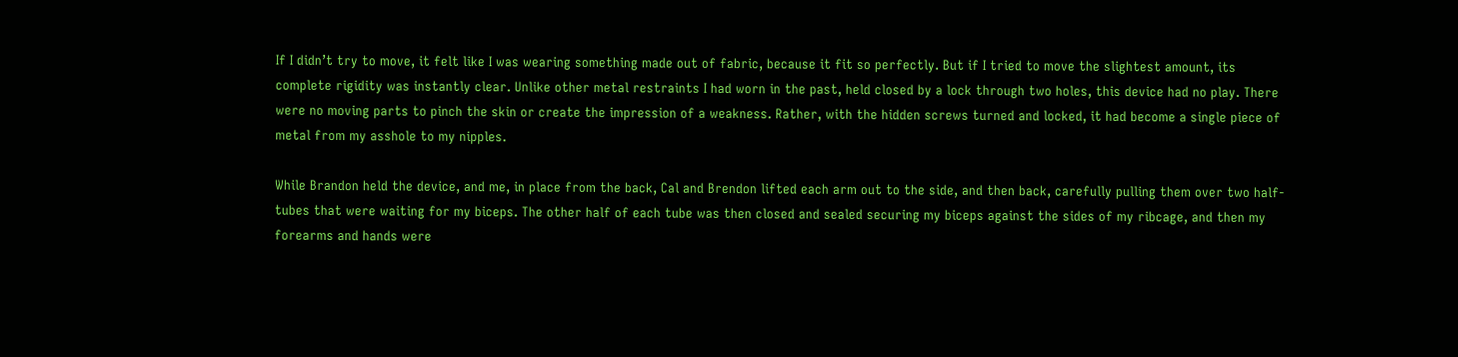If I didn’t try to move, it felt like I was wearing something made out of fabric, because it fit so perfectly. But if I tried to move the slightest amount, its complete rigidity was instantly clear. Unlike other metal restraints I had worn in the past, held closed by a lock through two holes, this device had no play. There were no moving parts to pinch the skin or create the impression of a weakness. Rather, with the hidden screws turned and locked, it had become a single piece of metal from my asshole to my nipples.

While Brandon held the device, and me, in place from the back, Cal and Brendon lifted each arm out to the side, and then back, carefully pulling them over two half-tubes that were waiting for my biceps. The other half of each tube was then closed and sealed securing my biceps against the sides of my ribcage, and then my forearms and hands were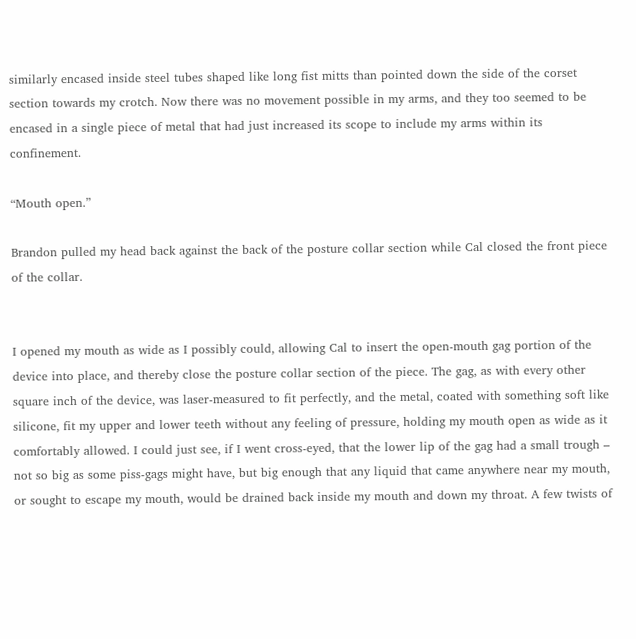similarly encased inside steel tubes shaped like long fist mitts than pointed down the side of the corset section towards my crotch. Now there was no movement possible in my arms, and they too seemed to be encased in a single piece of metal that had just increased its scope to include my arms within its confinement.

“Mouth open.”

Brandon pulled my head back against the back of the posture collar section while Cal closed the front piece of the collar.


I opened my mouth as wide as I possibly could, allowing Cal to insert the open-mouth gag portion of the device into place, and thereby close the posture collar section of the piece. The gag, as with every other square inch of the device, was laser-measured to fit perfectly, and the metal, coated with something soft like silicone, fit my upper and lower teeth without any feeling of pressure, holding my mouth open as wide as it comfortably allowed. I could just see, if I went cross-eyed, that the lower lip of the gag had a small trough – not so big as some piss-gags might have, but big enough that any liquid that came anywhere near my mouth, or sought to escape my mouth, would be drained back inside my mouth and down my throat. A few twists of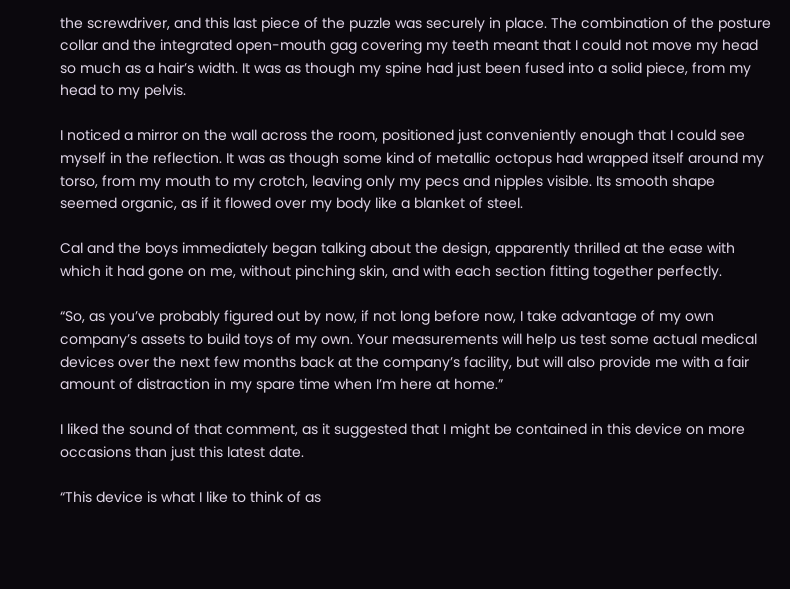the screwdriver, and this last piece of the puzzle was securely in place. The combination of the posture collar and the integrated open-mouth gag covering my teeth meant that I could not move my head so much as a hair’s width. It was as though my spine had just been fused into a solid piece, from my head to my pelvis.

I noticed a mirror on the wall across the room, positioned just conveniently enough that I could see myself in the reflection. It was as though some kind of metallic octopus had wrapped itself around my torso, from my mouth to my crotch, leaving only my pecs and nipples visible. Its smooth shape seemed organic, as if it flowed over my body like a blanket of steel.

Cal and the boys immediately began talking about the design, apparently thrilled at the ease with which it had gone on me, without pinching skin, and with each section fitting together perfectly.

“So, as you’ve probably figured out by now, if not long before now, I take advantage of my own company’s assets to build toys of my own. Your measurements will help us test some actual medical devices over the next few months back at the company’s facility, but will also provide me with a fair amount of distraction in my spare time when I’m here at home.”

I liked the sound of that comment, as it suggested that I might be contained in this device on more occasions than just this latest date.

“This device is what I like to think of as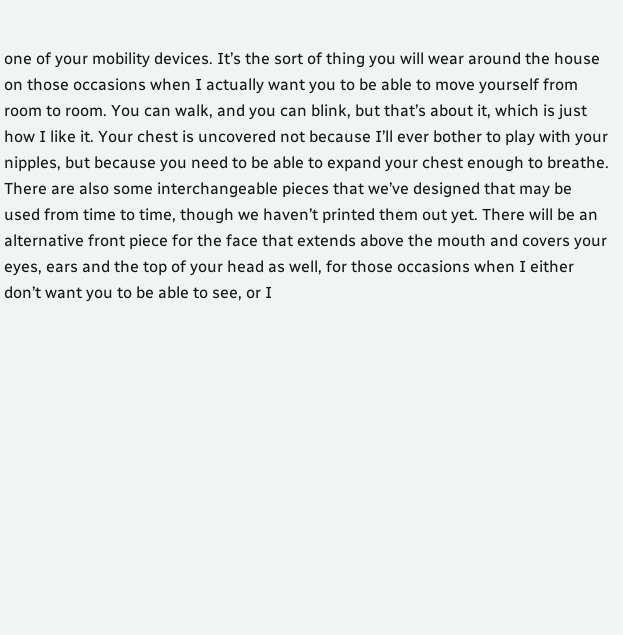one of your mobility devices. It’s the sort of thing you will wear around the house on those occasions when I actually want you to be able to move yourself from room to room. You can walk, and you can blink, but that’s about it, which is just how I like it. Your chest is uncovered not because I’ll ever bother to play with your nipples, but because you need to be able to expand your chest enough to breathe. There are also some interchangeable pieces that we’ve designed that may be used from time to time, though we haven’t printed them out yet. There will be an alternative front piece for the face that extends above the mouth and covers your eyes, ears and the top of your head as well, for those occasions when I either don’t want you to be able to see, or I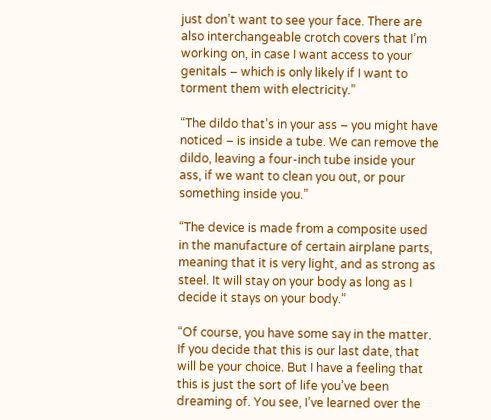just don’t want to see your face. There are also interchangeable crotch covers that I’m working on, in case I want access to your genitals – which is only likely if I want to torment them with electricity.”

“The dildo that’s in your ass – you might have noticed – is inside a tube. We can remove the dildo, leaving a four-inch tube inside your ass, if we want to clean you out, or pour something inside you.”

“The device is made from a composite used in the manufacture of certain airplane parts, meaning that it is very light, and as strong as steel. It will stay on your body as long as I decide it stays on your body.”

“Of course, you have some say in the matter. If you decide that this is our last date, that will be your choice. But I have a feeling that this is just the sort of life you’ve been dreaming of. You see, I’ve learned over the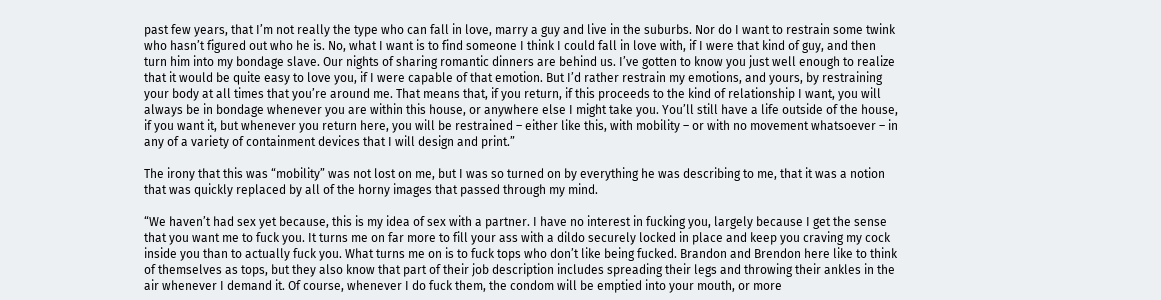past few years, that I’m not really the type who can fall in love, marry a guy and live in the suburbs. Nor do I want to restrain some twink who hasn’t figured out who he is. No, what I want is to find someone I think I could fall in love with, if I were that kind of guy, and then turn him into my bondage slave. Our nights of sharing romantic dinners are behind us. I’ve gotten to know you just well enough to realize that it would be quite easy to love you, if I were capable of that emotion. But I’d rather restrain my emotions, and yours, by restraining your body at all times that you’re around me. That means that, if you return, if this proceeds to the kind of relationship I want, you will always be in bondage whenever you are within this house, or anywhere else I might take you. You’ll still have a life outside of the house, if you want it, but whenever you return here, you will be restrained – either like this, with mobility – or with no movement whatsoever – in any of a variety of containment devices that I will design and print.”

The irony that this was “mobility” was not lost on me, but I was so turned on by everything he was describing to me, that it was a notion that was quickly replaced by all of the horny images that passed through my mind.

“We haven’t had sex yet because, this is my idea of sex with a partner. I have no interest in fucking you, largely because I get the sense that you want me to fuck you. It turns me on far more to fill your ass with a dildo securely locked in place and keep you craving my cock inside you than to actually fuck you. What turns me on is to fuck tops who don’t like being fucked. Brandon and Brendon here like to think of themselves as tops, but they also know that part of their job description includes spreading their legs and throwing their ankles in the air whenever I demand it. Of course, whenever I do fuck them, the condom will be emptied into your mouth, or more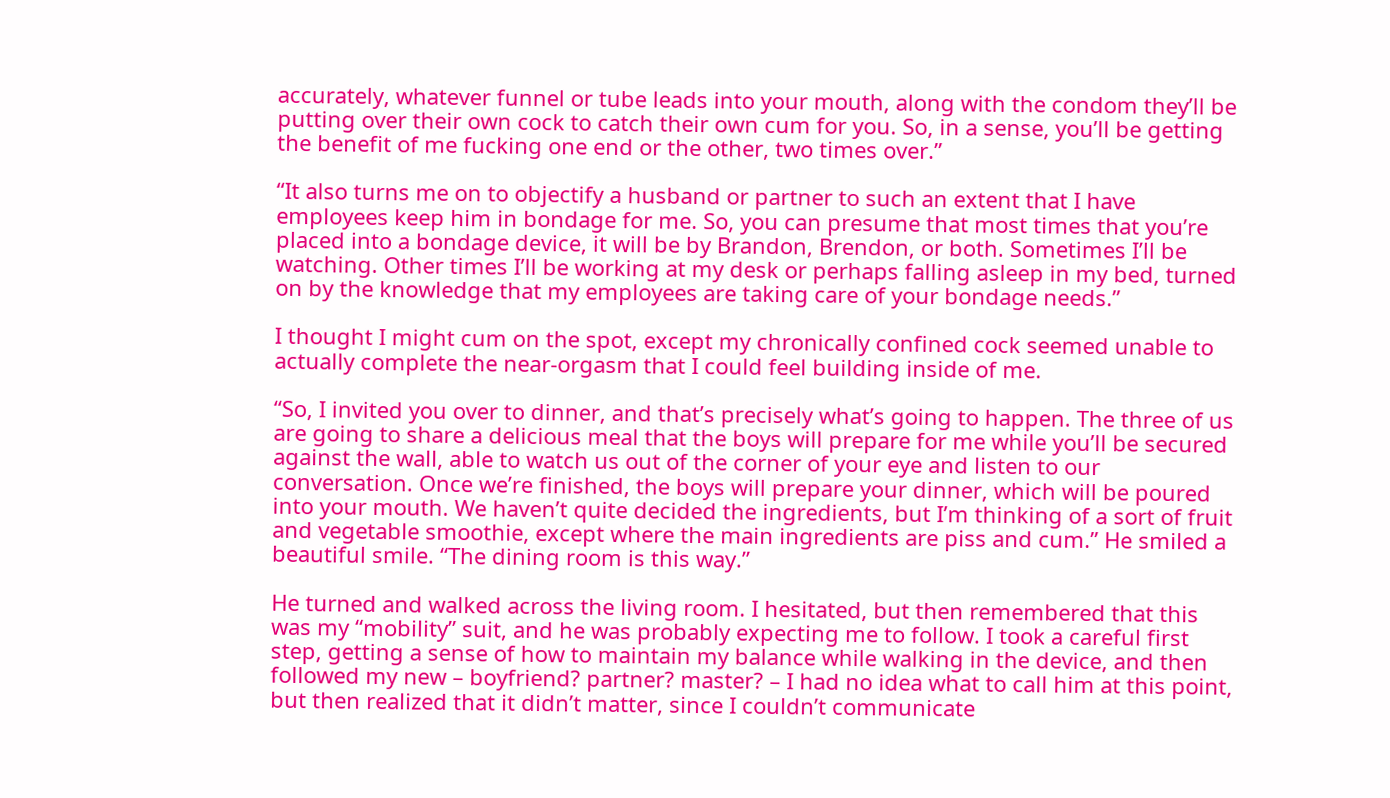accurately, whatever funnel or tube leads into your mouth, along with the condom they’ll be putting over their own cock to catch their own cum for you. So, in a sense, you’ll be getting the benefit of me fucking one end or the other, two times over.”

“It also turns me on to objectify a husband or partner to such an extent that I have employees keep him in bondage for me. So, you can presume that most times that you’re placed into a bondage device, it will be by Brandon, Brendon, or both. Sometimes I’ll be watching. Other times I’ll be working at my desk or perhaps falling asleep in my bed, turned on by the knowledge that my employees are taking care of your bondage needs.”

I thought I might cum on the spot, except my chronically confined cock seemed unable to actually complete the near-orgasm that I could feel building inside of me.

“So, I invited you over to dinner, and that’s precisely what’s going to happen. The three of us are going to share a delicious meal that the boys will prepare for me while you’ll be secured against the wall, able to watch us out of the corner of your eye and listen to our conversation. Once we’re finished, the boys will prepare your dinner, which will be poured into your mouth. We haven’t quite decided the ingredients, but I’m thinking of a sort of fruit and vegetable smoothie, except where the main ingredients are piss and cum.” He smiled a beautiful smile. “The dining room is this way.”

He turned and walked across the living room. I hesitated, but then remembered that this was my “mobility” suit, and he was probably expecting me to follow. I took a careful first step, getting a sense of how to maintain my balance while walking in the device, and then followed my new – boyfriend? partner? master? – I had no idea what to call him at this point, but then realized that it didn’t matter, since I couldn’t communicate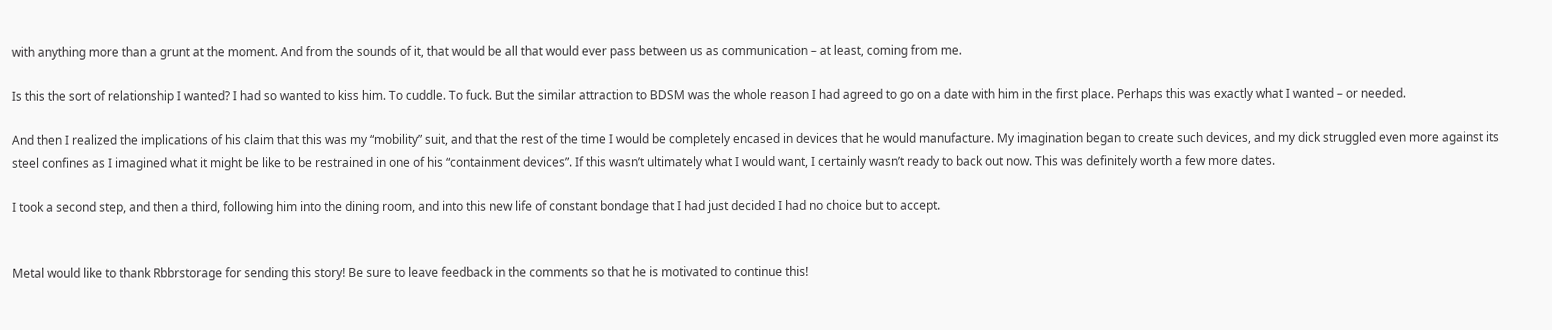with anything more than a grunt at the moment. And from the sounds of it, that would be all that would ever pass between us as communication – at least, coming from me.

Is this the sort of relationship I wanted? I had so wanted to kiss him. To cuddle. To fuck. But the similar attraction to BDSM was the whole reason I had agreed to go on a date with him in the first place. Perhaps this was exactly what I wanted – or needed.

And then I realized the implications of his claim that this was my “mobility” suit, and that the rest of the time I would be completely encased in devices that he would manufacture. My imagination began to create such devices, and my dick struggled even more against its steel confines as I imagined what it might be like to be restrained in one of his “containment devices”. If this wasn’t ultimately what I would want, I certainly wasn’t ready to back out now. This was definitely worth a few more dates.

I took a second step, and then a third, following him into the dining room, and into this new life of constant bondage that I had just decided I had no choice but to accept.


Metal would like to thank Rbbrstorage for sending this story! Be sure to leave feedback in the comments so that he is motivated to continue this!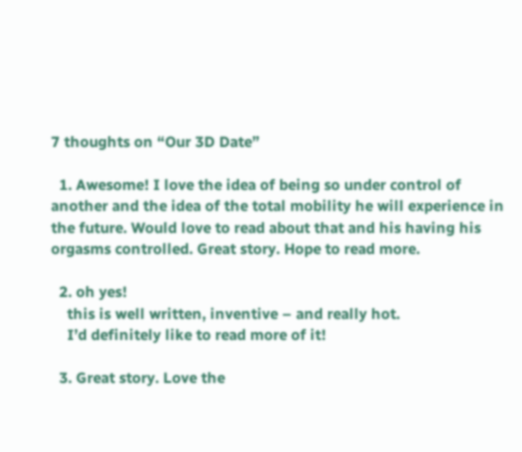7 thoughts on “Our 3D Date”

  1. Awesome! I love the idea of being so under control of another and the idea of the total mobility he will experience in the future. Would love to read about that and his having his orgasms controlled. Great story. Hope to read more.

  2. oh yes!
    this is well written, inventive – and really hot.
    I’d definitely like to read more of it!

  3. Great story. Love the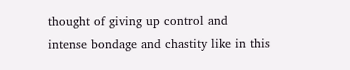thought of giving up control and intense bondage and chastity like in this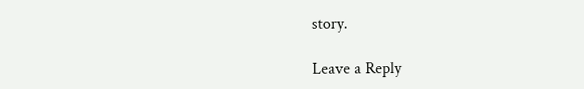story.

Leave a Reply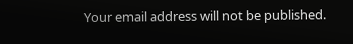Your email address will not be published.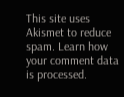This site uses Akismet to reduce spam. Learn how your comment data is processed.